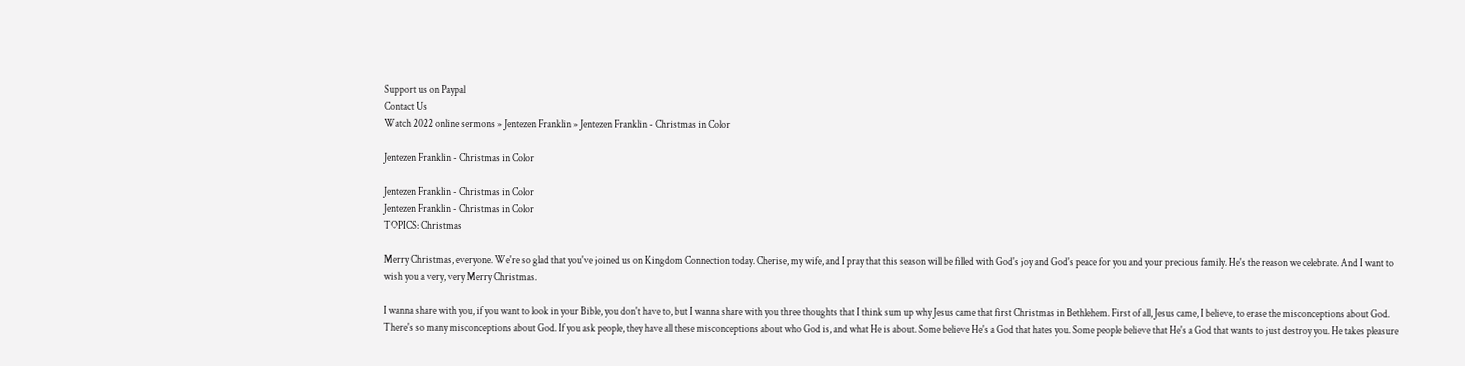Support us on Paypal
Contact Us
Watch 2022 online sermons » Jentezen Franklin » Jentezen Franklin - Christmas in Color

Jentezen Franklin - Christmas in Color

Jentezen Franklin - Christmas in Color
Jentezen Franklin - Christmas in Color
TOPICS: Christmas

Merry Christmas, everyone. We're so glad that you've joined us on Kingdom Connection today. Cherise, my wife, and I pray that this season will be filled with God's joy and God's peace for you and your precious family. He's the reason we celebrate. And I want to wish you a very, very Merry Christmas.

I wanna share with you, if you want to look in your Bible, you don't have to, but I wanna share with you three thoughts that I think sum up why Jesus came that first Christmas in Bethlehem. First of all, Jesus came, I believe, to erase the misconceptions about God. There's so many misconceptions about God. If you ask people, they have all these misconceptions about who God is, and what He is about. Some believe He's a God that hates you. Some people believe that He's a God that wants to just destroy you. He takes pleasure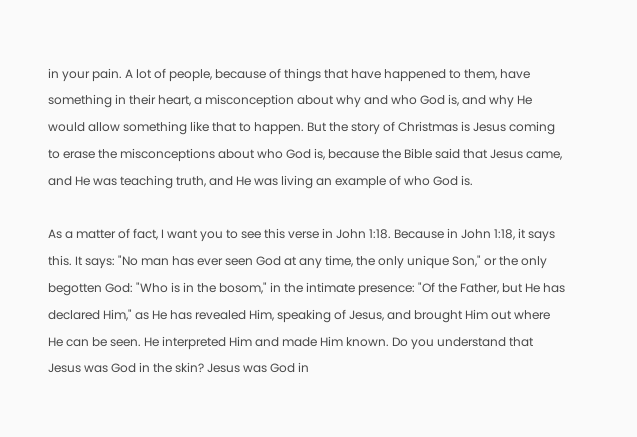in your pain. A lot of people, because of things that have happened to them, have something in their heart, a misconception about why and who God is, and why He would allow something like that to happen. But the story of Christmas is Jesus coming to erase the misconceptions about who God is, because the Bible said that Jesus came, and He was teaching truth, and He was living an example of who God is.

As a matter of fact, I want you to see this verse in John 1:18. Because in John 1:18, it says this. It says: "No man has ever seen God at any time, the only unique Son," or the only begotten God: "Who is in the bosom," in the intimate presence: "Of the Father, but He has declared Him," as He has revealed Him, speaking of Jesus, and brought Him out where He can be seen. He interpreted Him and made Him known. Do you understand that Jesus was God in the skin? Jesus was God in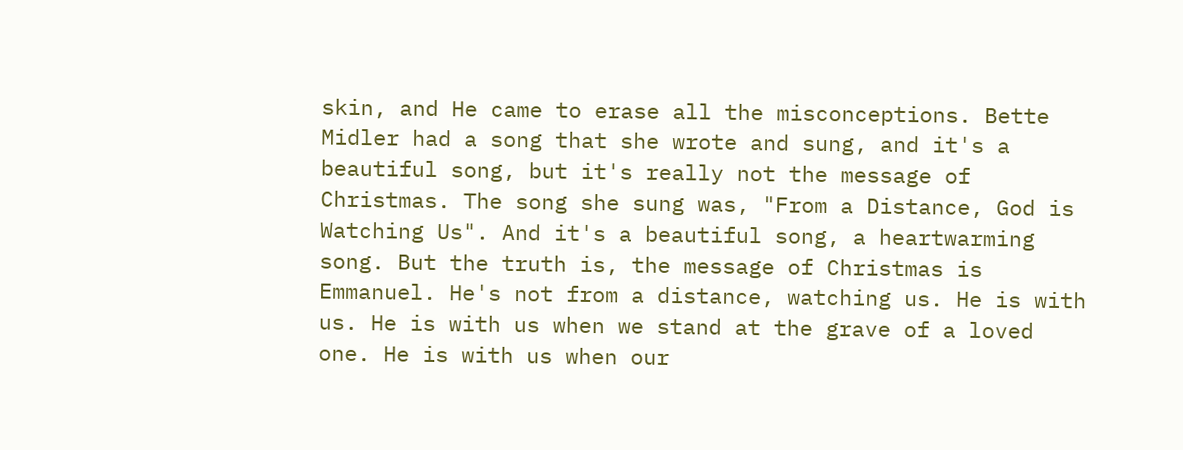skin, and He came to erase all the misconceptions. Bette Midler had a song that she wrote and sung, and it's a beautiful song, but it's really not the message of Christmas. The song she sung was, "From a Distance, God is Watching Us". And it's a beautiful song, a heartwarming song. But the truth is, the message of Christmas is Emmanuel. He's not from a distance, watching us. He is with us. He is with us when we stand at the grave of a loved one. He is with us when our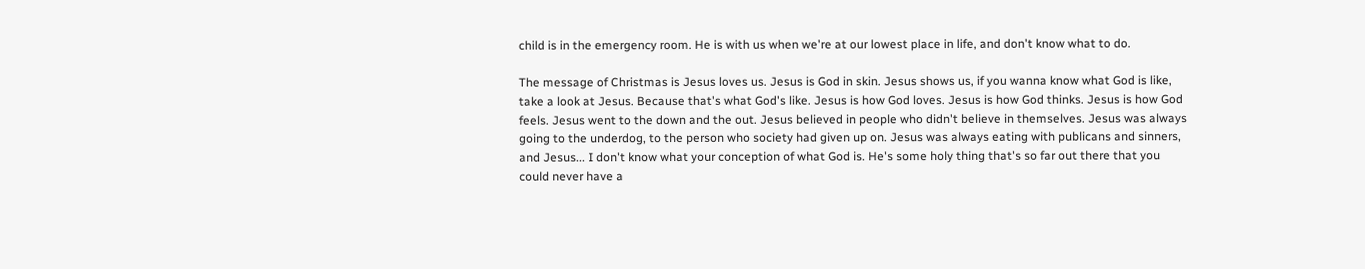child is in the emergency room. He is with us when we're at our lowest place in life, and don't know what to do.

The message of Christmas is Jesus loves us. Jesus is God in skin. Jesus shows us, if you wanna know what God is like, take a look at Jesus. Because that's what God's like. Jesus is how God loves. Jesus is how God thinks. Jesus is how God feels. Jesus went to the down and the out. Jesus believed in people who didn't believe in themselves. Jesus was always going to the underdog, to the person who society had given up on. Jesus was always eating with publicans and sinners, and Jesus... I don't know what your conception of what God is. He's some holy thing that's so far out there that you could never have a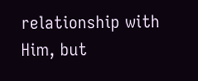relationship with Him, but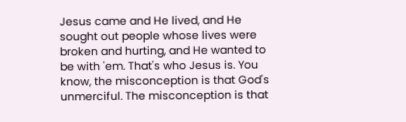Jesus came and He lived, and He sought out people whose lives were broken and hurting, and He wanted to be with 'em. That's who Jesus is. You know, the misconception is that God's unmerciful. The misconception is that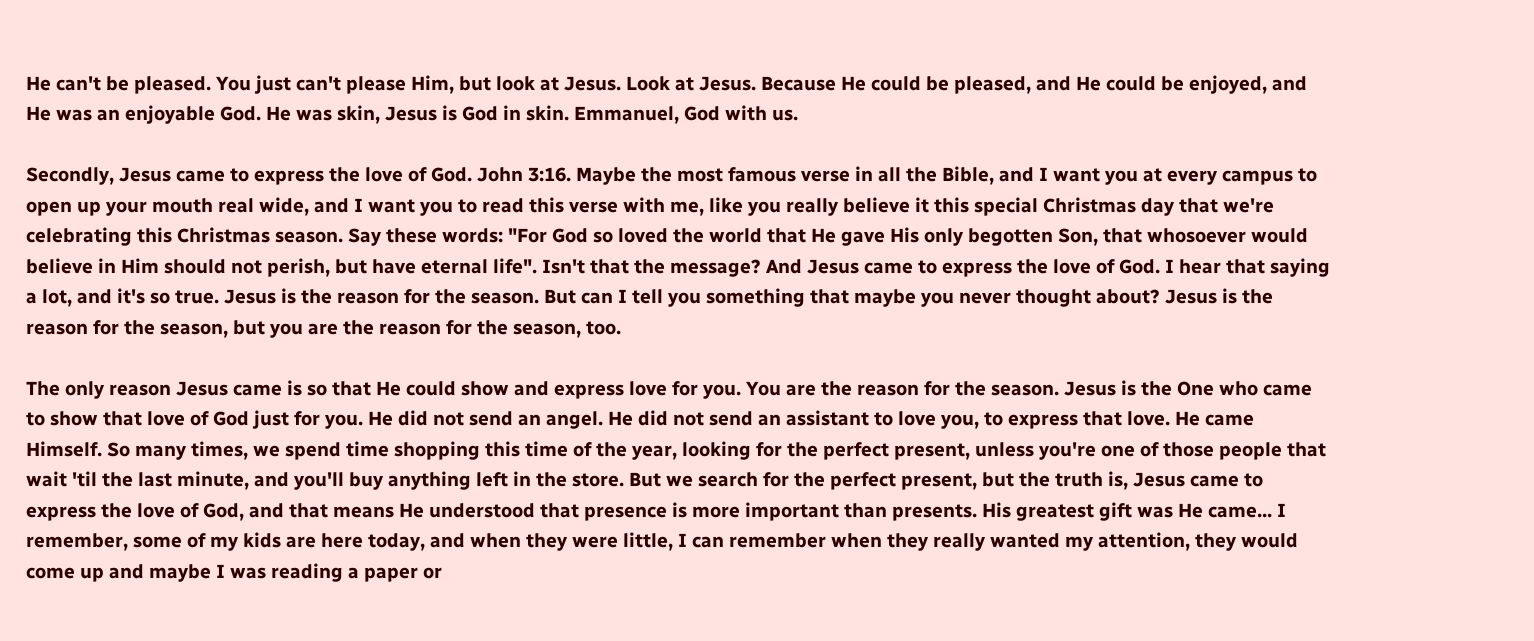He can't be pleased. You just can't please Him, but look at Jesus. Look at Jesus. Because He could be pleased, and He could be enjoyed, and He was an enjoyable God. He was skin, Jesus is God in skin. Emmanuel, God with us.

Secondly, Jesus came to express the love of God. John 3:16. Maybe the most famous verse in all the Bible, and I want you at every campus to open up your mouth real wide, and I want you to read this verse with me, like you really believe it this special Christmas day that we're celebrating this Christmas season. Say these words: "For God so loved the world that He gave His only begotten Son, that whosoever would believe in Him should not perish, but have eternal life". Isn't that the message? And Jesus came to express the love of God. I hear that saying a lot, and it's so true. Jesus is the reason for the season. But can I tell you something that maybe you never thought about? Jesus is the reason for the season, but you are the reason for the season, too.

The only reason Jesus came is so that He could show and express love for you. You are the reason for the season. Jesus is the One who came to show that love of God just for you. He did not send an angel. He did not send an assistant to love you, to express that love. He came Himself. So many times, we spend time shopping this time of the year, looking for the perfect present, unless you're one of those people that wait 'til the last minute, and you'll buy anything left in the store. But we search for the perfect present, but the truth is, Jesus came to express the love of God, and that means He understood that presence is more important than presents. His greatest gift was He came... I remember, some of my kids are here today, and when they were little, I can remember when they really wanted my attention, they would come up and maybe I was reading a paper or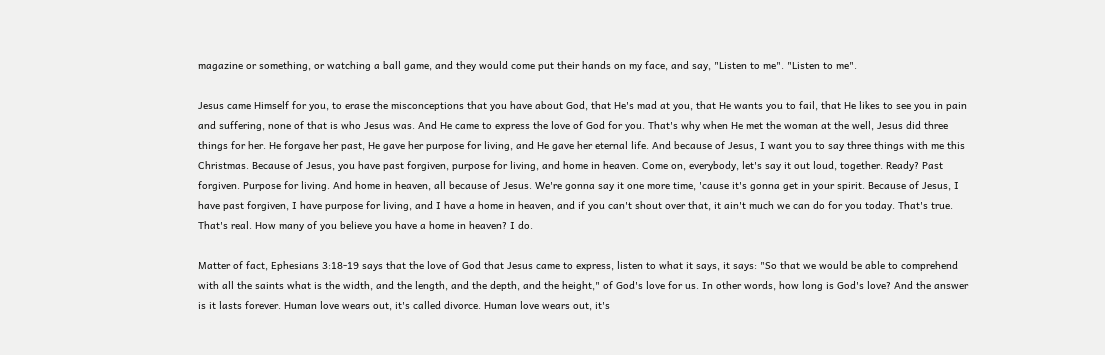magazine or something, or watching a ball game, and they would come put their hands on my face, and say, "Listen to me". "Listen to me".

Jesus came Himself for you, to erase the misconceptions that you have about God, that He's mad at you, that He wants you to fail, that He likes to see you in pain and suffering, none of that is who Jesus was. And He came to express the love of God for you. That's why when He met the woman at the well, Jesus did three things for her. He forgave her past, He gave her purpose for living, and He gave her eternal life. And because of Jesus, I want you to say three things with me this Christmas. Because of Jesus, you have past forgiven, purpose for living, and home in heaven. Come on, everybody, let's say it out loud, together. Ready? Past forgiven. Purpose for living. And home in heaven, all because of Jesus. We're gonna say it one more time, 'cause it's gonna get in your spirit. Because of Jesus, I have past forgiven, I have purpose for living, and I have a home in heaven, and if you can't shout over that, it ain't much we can do for you today. That's true. That's real. How many of you believe you have a home in heaven? I do.

Matter of fact, Ephesians 3:18-19 says that the love of God that Jesus came to express, listen to what it says, it says: "So that we would be able to comprehend with all the saints what is the width, and the length, and the depth, and the height," of God's love for us. In other words, how long is God's love? And the answer is it lasts forever. Human love wears out, it's called divorce. Human love wears out, it's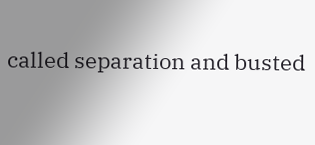called separation and busted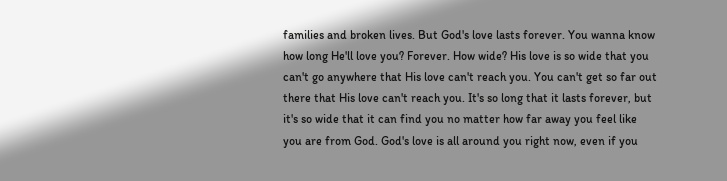families and broken lives. But God's love lasts forever. You wanna know how long He'll love you? Forever. How wide? His love is so wide that you can't go anywhere that His love can't reach you. You can't get so far out there that His love can't reach you. It's so long that it lasts forever, but it's so wide that it can find you no matter how far away you feel like you are from God. God's love is all around you right now, even if you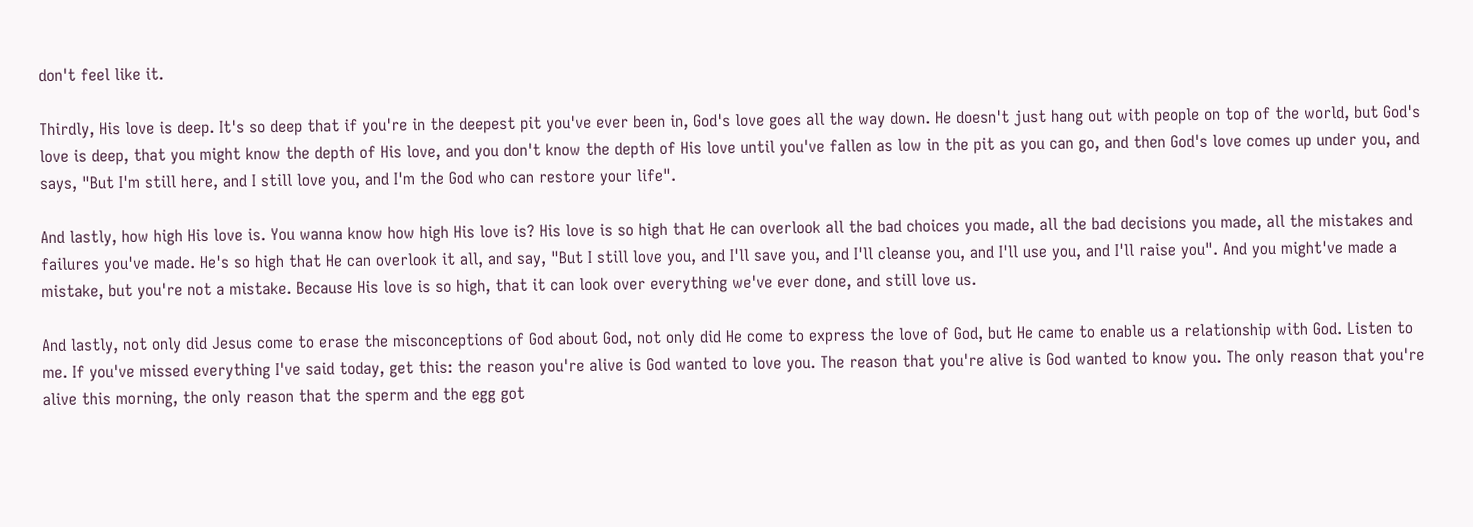don't feel like it.

Thirdly, His love is deep. It's so deep that if you're in the deepest pit you've ever been in, God's love goes all the way down. He doesn't just hang out with people on top of the world, but God's love is deep, that you might know the depth of His love, and you don't know the depth of His love until you've fallen as low in the pit as you can go, and then God's love comes up under you, and says, "But I'm still here, and I still love you, and I'm the God who can restore your life".

And lastly, how high His love is. You wanna know how high His love is? His love is so high that He can overlook all the bad choices you made, all the bad decisions you made, all the mistakes and failures you've made. He's so high that He can overlook it all, and say, "But I still love you, and I'll save you, and I'll cleanse you, and I'll use you, and I'll raise you". And you might've made a mistake, but you're not a mistake. Because His love is so high, that it can look over everything we've ever done, and still love us.

And lastly, not only did Jesus come to erase the misconceptions of God about God, not only did He come to express the love of God, but He came to enable us a relationship with God. Listen to me. If you've missed everything I've said today, get this: the reason you're alive is God wanted to love you. The reason that you're alive is God wanted to know you. The only reason that you're alive this morning, the only reason that the sperm and the egg got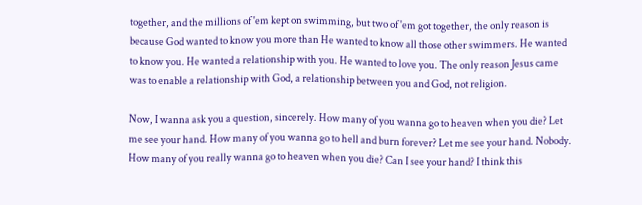together, and the millions of 'em kept on swimming, but two of 'em got together, the only reason is because God wanted to know you more than He wanted to know all those other swimmers. He wanted to know you. He wanted a relationship with you. He wanted to love you. The only reason Jesus came was to enable a relationship with God, a relationship between you and God, not religion.

Now, I wanna ask you a question, sincerely. How many of you wanna go to heaven when you die? Let me see your hand. How many of you wanna go to hell and burn forever? Let me see your hand. Nobody. How many of you really wanna go to heaven when you die? Can I see your hand? I think this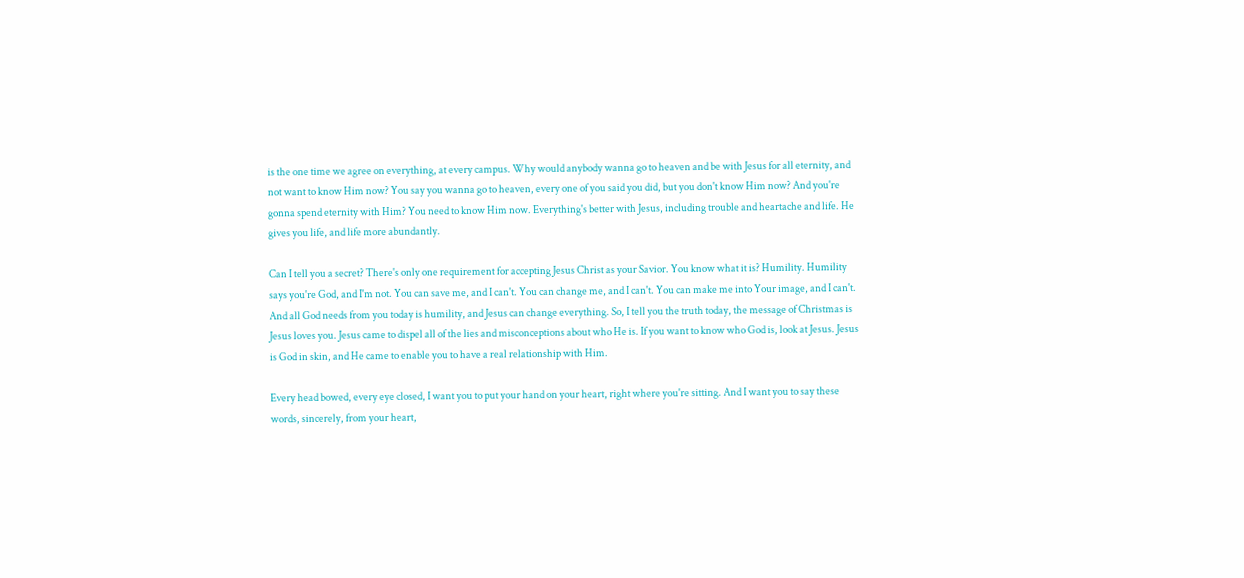is the one time we agree on everything, at every campus. Why would anybody wanna go to heaven and be with Jesus for all eternity, and not want to know Him now? You say you wanna go to heaven, every one of you said you did, but you don't know Him now? And you're gonna spend eternity with Him? You need to know Him now. Everything's better with Jesus, including trouble and heartache and life. He gives you life, and life more abundantly.

Can I tell you a secret? There's only one requirement for accepting Jesus Christ as your Savior. You know what it is? Humility. Humility says you're God, and I'm not. You can save me, and I can't. You can change me, and I can't. You can make me into Your image, and I can't. And all God needs from you today is humility, and Jesus can change everything. So, I tell you the truth today, the message of Christmas is Jesus loves you. Jesus came to dispel all of the lies and misconceptions about who He is. If you want to know who God is, look at Jesus. Jesus is God in skin, and He came to enable you to have a real relationship with Him.

Every head bowed, every eye closed, I want you to put your hand on your heart, right where you're sitting. And I want you to say these words, sincerely, from your heart,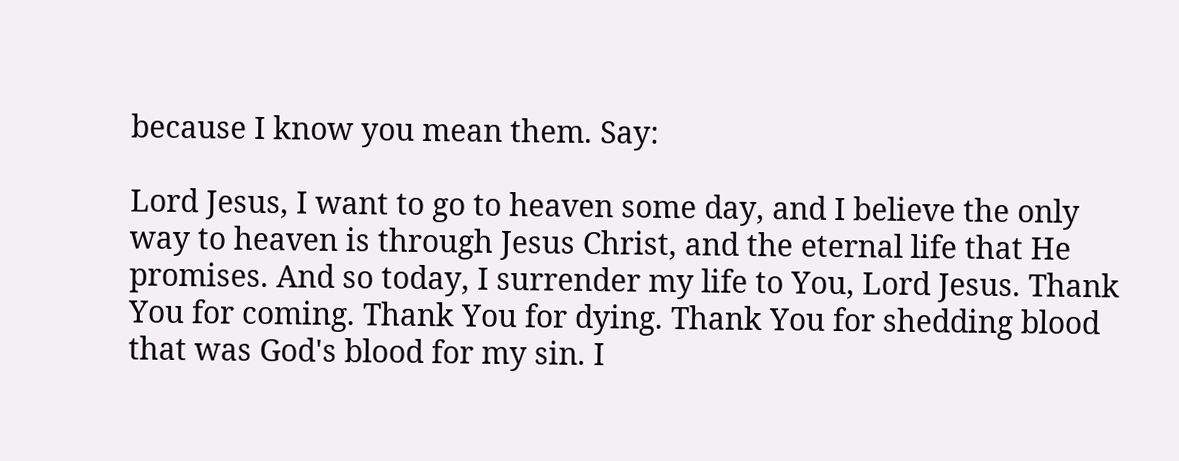because I know you mean them. Say:

Lord Jesus, I want to go to heaven some day, and I believe the only way to heaven is through Jesus Christ, and the eternal life that He promises. And so today, I surrender my life to You, Lord Jesus. Thank You for coming. Thank You for dying. Thank You for shedding blood that was God's blood for my sin. I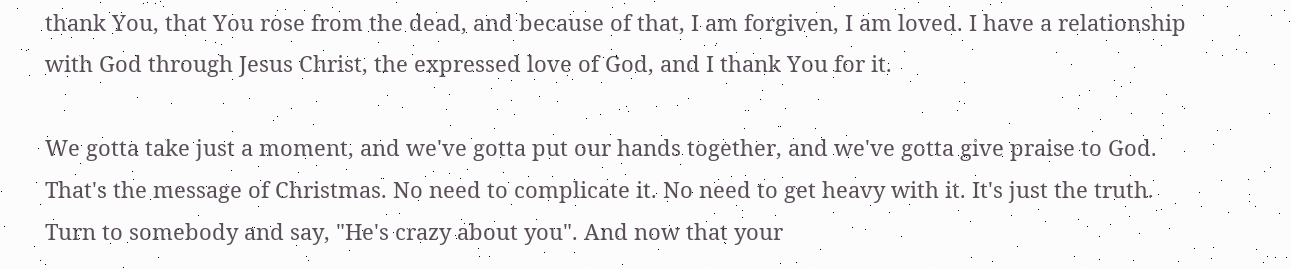thank You, that You rose from the dead, and because of that, I am forgiven, I am loved. I have a relationship with God through Jesus Christ, the expressed love of God, and I thank You for it.

We gotta take just a moment, and we've gotta put our hands together, and we've gotta give praise to God. That's the message of Christmas. No need to complicate it. No need to get heavy with it. It's just the truth. Turn to somebody and say, "He's crazy about you". And now that your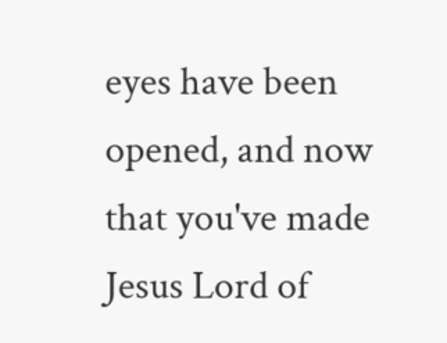eyes have been opened, and now that you've made Jesus Lord of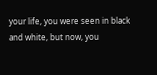your life, you were seen in black and white, but now, you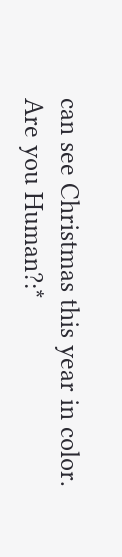can see Christmas this year in color.
Are you Human?:*